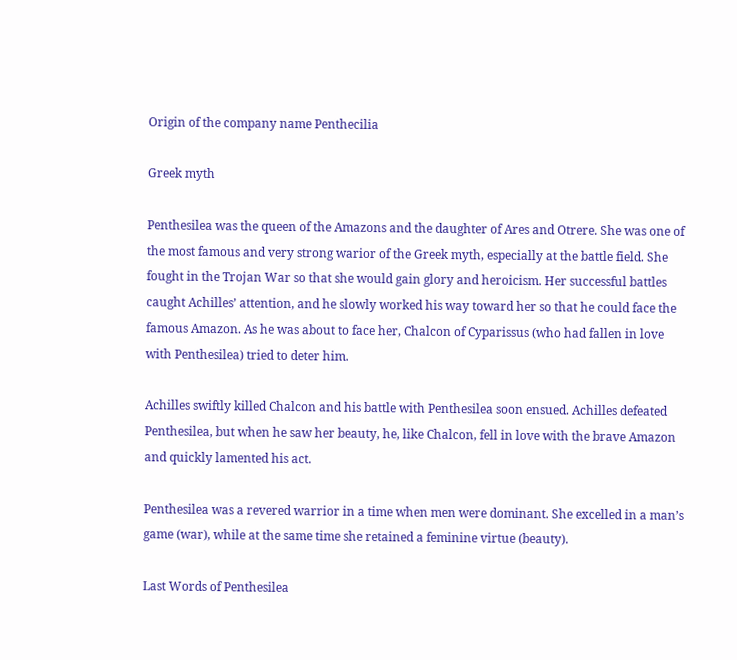Origin of the company name Penthecilia

Greek myth

Penthesilea was the queen of the Amazons and the daughter of Ares and Otrere. She was one of the most famous and very strong warior of the Greek myth, especially at the battle field. She fought in the Trojan War so that she would gain glory and heroicism. Her successful battles caught Achilles’ attention, and he slowly worked his way toward her so that he could face the famous Amazon. As he was about to face her, Chalcon of Cyparissus (who had fallen in love with Penthesilea) tried to deter him.

Achilles swiftly killed Chalcon and his battle with Penthesilea soon ensued. Achilles defeated Penthesilea, but when he saw her beauty, he, like Chalcon, fell in love with the brave Amazon and quickly lamented his act.

Penthesilea was a revered warrior in a time when men were dominant. She excelled in a man’s game (war), while at the same time she retained a feminine virtue (beauty).

Last Words of Penthesilea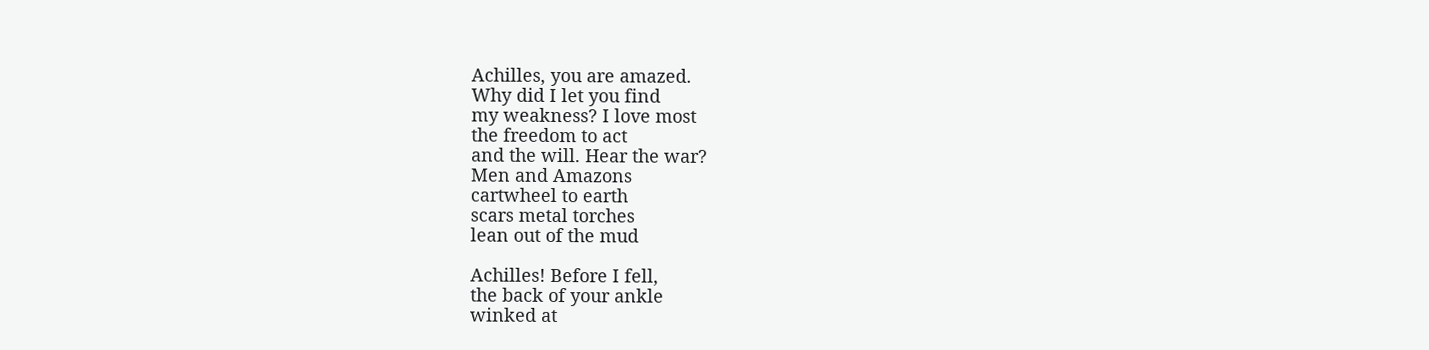Achilles, you are amazed.
Why did I let you find
my weakness? I love most
the freedom to act
and the will. Hear the war?
Men and Amazons
cartwheel to earth
scars metal torches
lean out of the mud

Achilles! Before I fell,
the back of your ankle
winked at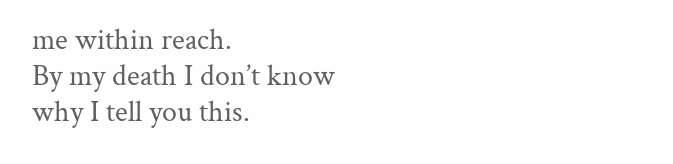me within reach.
By my death I don’t know
why I tell you this.